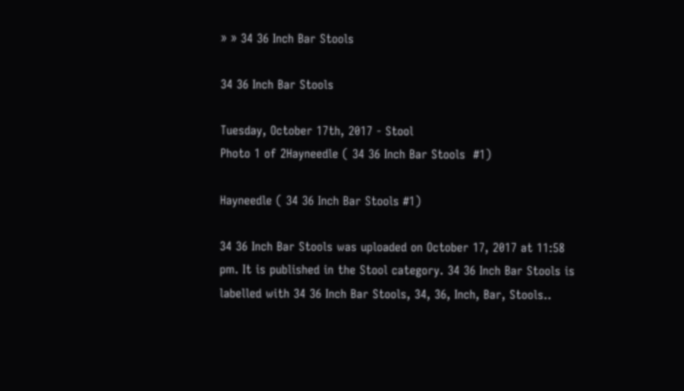» » 34 36 Inch Bar Stools

34 36 Inch Bar Stools

Tuesday, October 17th, 2017 - Stool
Photo 1 of 2Hayneedle ( 34 36 Inch Bar Stools  #1)

Hayneedle ( 34 36 Inch Bar Stools #1)

34 36 Inch Bar Stools was uploaded on October 17, 2017 at 11:58 pm. It is published in the Stool category. 34 36 Inch Bar Stools is labelled with 34 36 Inch Bar Stools, 34, 36, Inch, Bar, Stools..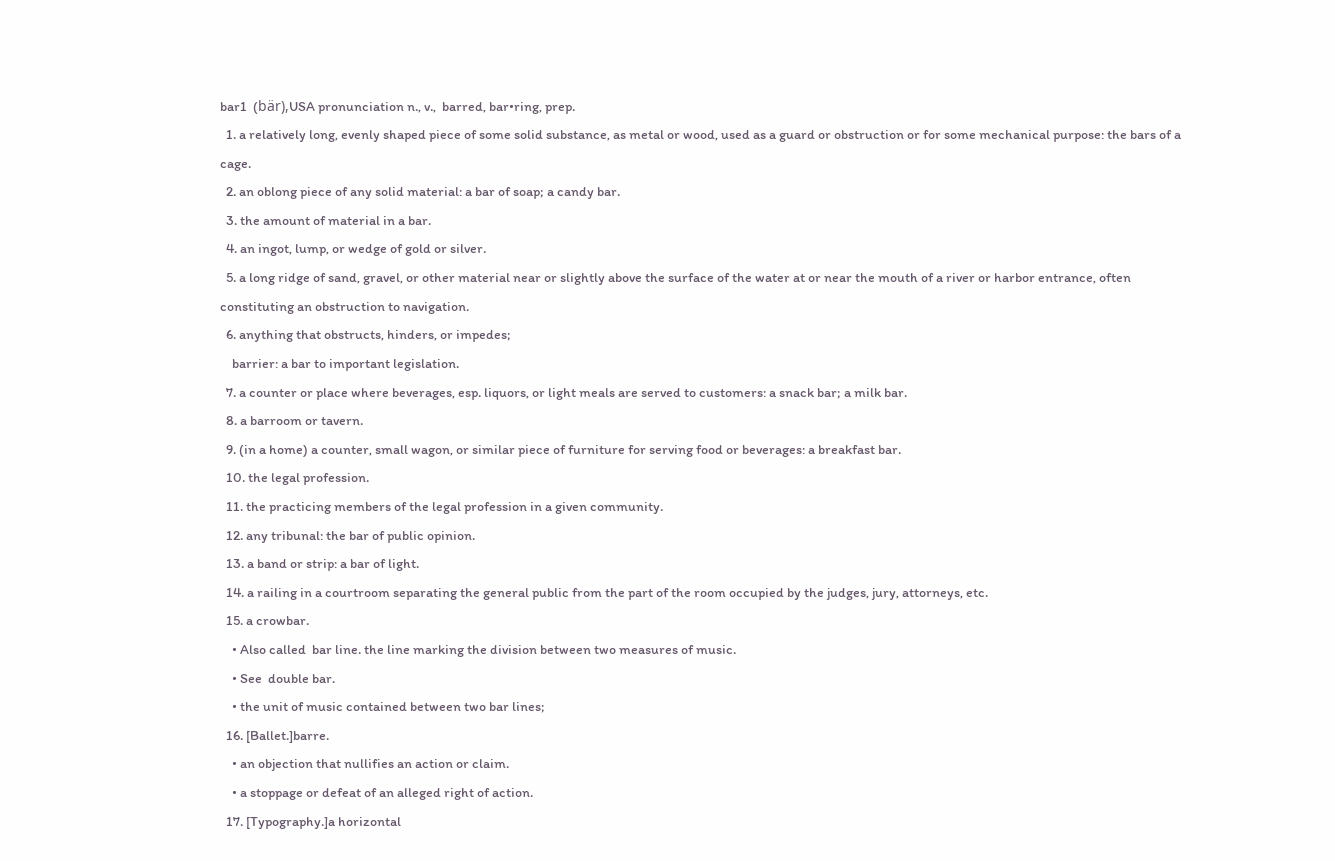bar1  (bär),USA pronunciation n., v.,  barred, bar•ring, prep.
  1. a relatively long, evenly shaped piece of some solid substance, as metal or wood, used as a guard or obstruction or for some mechanical purpose: the bars of a cage.
  2. an oblong piece of any solid material: a bar of soap; a candy bar.
  3. the amount of material in a bar.
  4. an ingot, lump, or wedge of gold or silver.
  5. a long ridge of sand, gravel, or other material near or slightly above the surface of the water at or near the mouth of a river or harbor entrance, often constituting an obstruction to navigation.
  6. anything that obstructs, hinders, or impedes;
    barrier: a bar to important legislation.
  7. a counter or place where beverages, esp. liquors, or light meals are served to customers: a snack bar; a milk bar.
  8. a barroom or tavern.
  9. (in a home) a counter, small wagon, or similar piece of furniture for serving food or beverages: a breakfast bar.
  10. the legal profession.
  11. the practicing members of the legal profession in a given community.
  12. any tribunal: the bar of public opinion.
  13. a band or strip: a bar of light.
  14. a railing in a courtroom separating the general public from the part of the room occupied by the judges, jury, attorneys, etc.
  15. a crowbar.
    • Also called  bar line. the line marking the division between two measures of music.
    • See  double bar.
    • the unit of music contained between two bar lines;
  16. [Ballet.]barre.
    • an objection that nullifies an action or claim.
    • a stoppage or defeat of an alleged right of action.
  17. [Typography.]a horizontal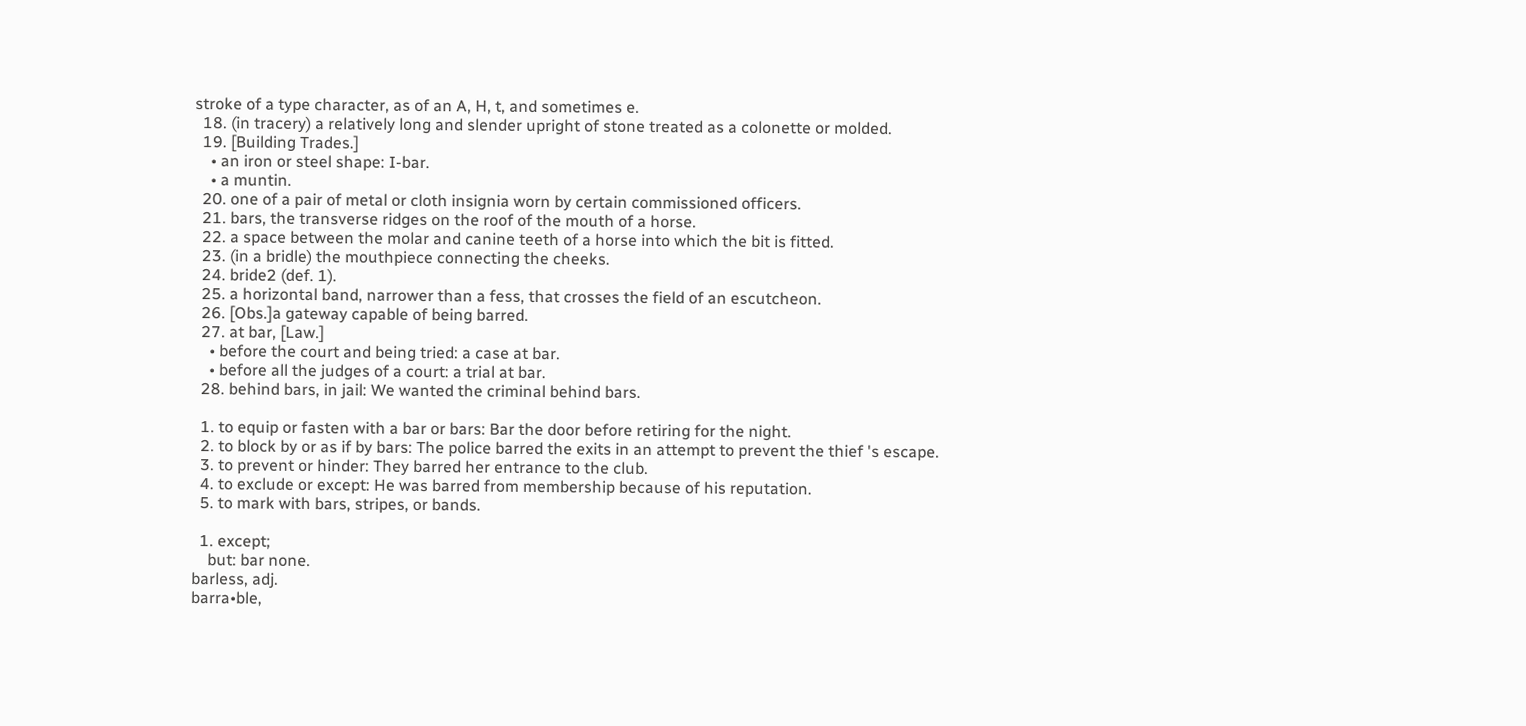stroke of a type character, as of an A, H, t, and sometimes e.
  18. (in tracery) a relatively long and slender upright of stone treated as a colonette or molded.
  19. [Building Trades.]
    • an iron or steel shape: I-bar.
    • a muntin.
  20. one of a pair of metal or cloth insignia worn by certain commissioned officers.
  21. bars, the transverse ridges on the roof of the mouth of a horse.
  22. a space between the molar and canine teeth of a horse into which the bit is fitted.
  23. (in a bridle) the mouthpiece connecting the cheeks.
  24. bride2 (def. 1).
  25. a horizontal band, narrower than a fess, that crosses the field of an escutcheon.
  26. [Obs.]a gateway capable of being barred.
  27. at bar, [Law.]
    • before the court and being tried: a case at bar.
    • before all the judges of a court: a trial at bar.
  28. behind bars, in jail: We wanted the criminal behind bars.

  1. to equip or fasten with a bar or bars: Bar the door before retiring for the night.
  2. to block by or as if by bars: The police barred the exits in an attempt to prevent the thief 's escape.
  3. to prevent or hinder: They barred her entrance to the club.
  4. to exclude or except: He was barred from membership because of his reputation.
  5. to mark with bars, stripes, or bands.

  1. except;
    but: bar none.
barless, adj.
barra•ble,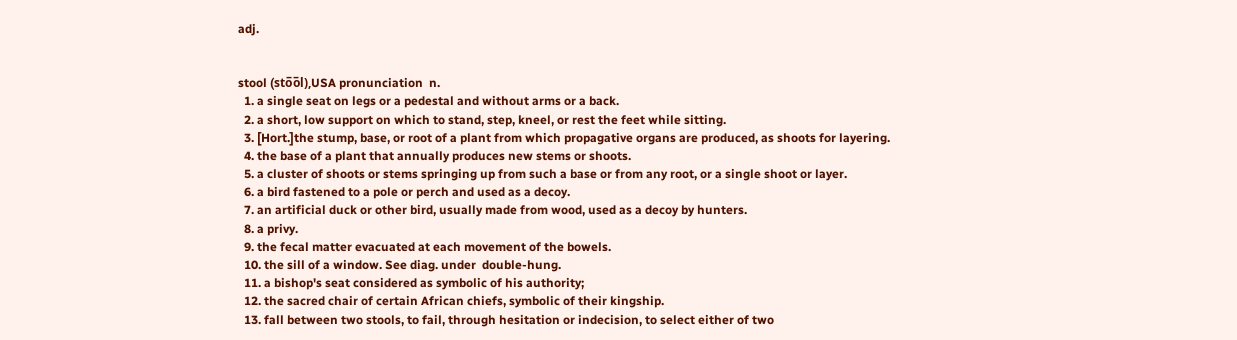adj.


stool (sto̅o̅l),USA pronunciation  n.
  1. a single seat on legs or a pedestal and without arms or a back.
  2. a short, low support on which to stand, step, kneel, or rest the feet while sitting.
  3. [Hort.]the stump, base, or root of a plant from which propagative organs are produced, as shoots for layering.
  4. the base of a plant that annually produces new stems or shoots.
  5. a cluster of shoots or stems springing up from such a base or from any root, or a single shoot or layer.
  6. a bird fastened to a pole or perch and used as a decoy.
  7. an artificial duck or other bird, usually made from wood, used as a decoy by hunters.
  8. a privy.
  9. the fecal matter evacuated at each movement of the bowels.
  10. the sill of a window. See diag. under  double-hung.
  11. a bishop's seat considered as symbolic of his authority;
  12. the sacred chair of certain African chiefs, symbolic of their kingship.
  13. fall between two stools, to fail, through hesitation or indecision, to select either of two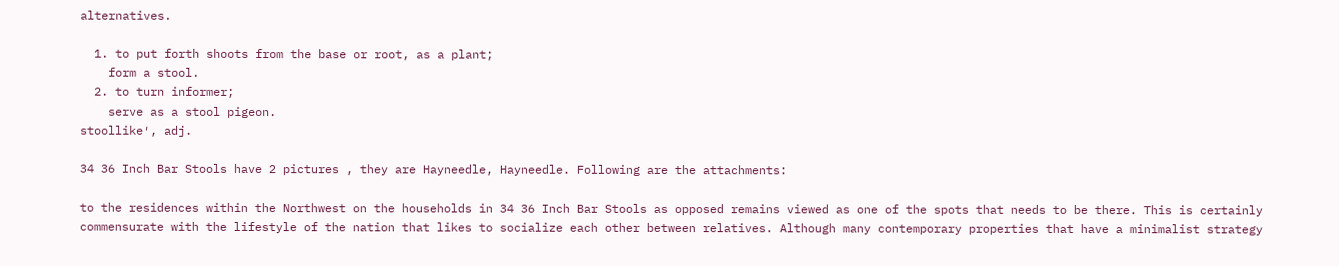alternatives.

  1. to put forth shoots from the base or root, as a plant;
    form a stool.
  2. to turn informer;
    serve as a stool pigeon.
stoollike′, adj.

34 36 Inch Bar Stools have 2 pictures , they are Hayneedle, Hayneedle. Following are the attachments:

to the residences within the Northwest on the households in 34 36 Inch Bar Stools as opposed remains viewed as one of the spots that needs to be there. This is certainly commensurate with the lifestyle of the nation that likes to socialize each other between relatives. Although many contemporary properties that have a minimalist strategy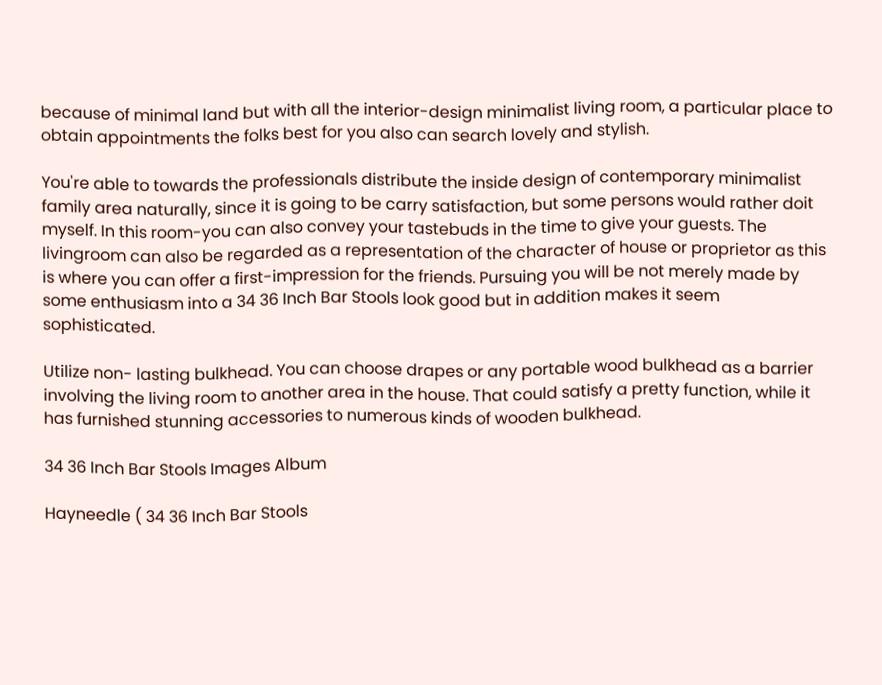because of minimal land but with all the interior-design minimalist living room, a particular place to obtain appointments the folks best for you also can search lovely and stylish.

You're able to towards the professionals distribute the inside design of contemporary minimalist family area naturally, since it is going to be carry satisfaction, but some persons would rather doit myself. In this room-you can also convey your tastebuds in the time to give your guests. The livingroom can also be regarded as a representation of the character of house or proprietor as this is where you can offer a first-impression for the friends. Pursuing you will be not merely made by some enthusiasm into a 34 36 Inch Bar Stools look good but in addition makes it seem sophisticated.

Utilize non- lasting bulkhead. You can choose drapes or any portable wood bulkhead as a barrier involving the living room to another area in the house. That could satisfy a pretty function, while it has furnished stunning accessories to numerous kinds of wooden bulkhead.

34 36 Inch Bar Stools Images Album

Hayneedle ( 34 36 Inch Bar Stools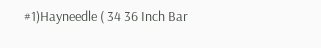#1)Hayneedle ( 34 36 Inch Bar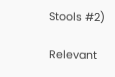Stools #2)

Relevant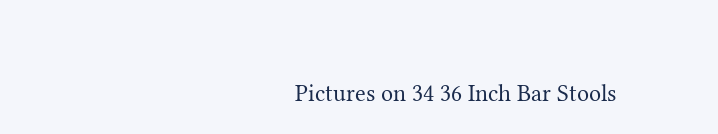Pictures on 34 36 Inch Bar Stools